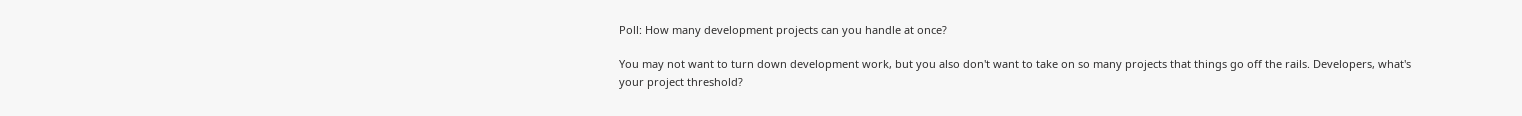Poll: How many development projects can you handle at once?

You may not want to turn down development work, but you also don't want to take on so many projects that things go off the rails. Developers, what's your project threshold?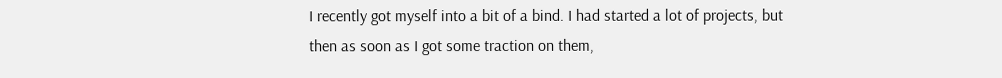I recently got myself into a bit of a bind. I had started a lot of projects, but then as soon as I got some traction on them,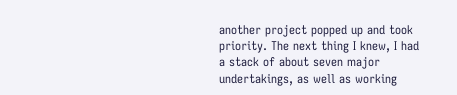another project popped up and took priority. The next thing I knew, I had a stack of about seven major undertakings, as well as working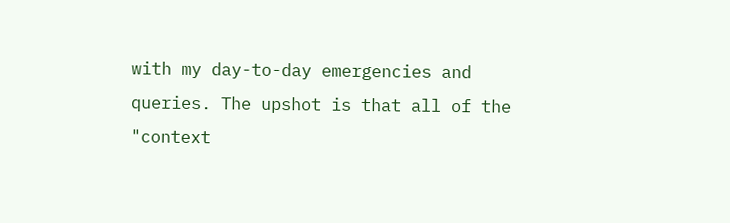with my day-to-day emergencies and queries. The upshot is that all of the "context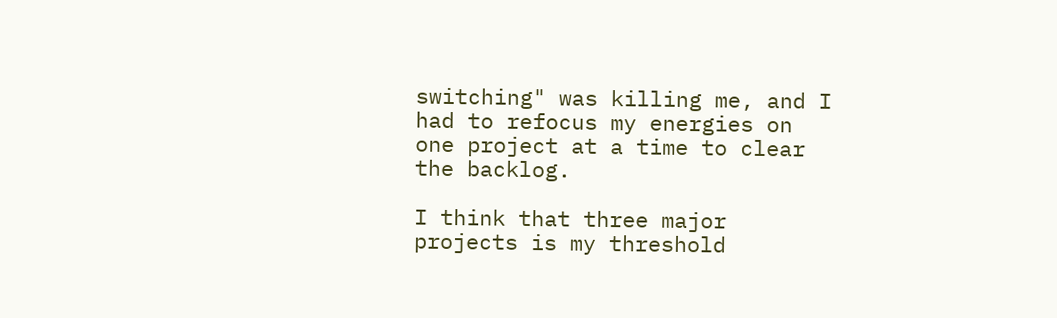switching" was killing me, and I had to refocus my energies on one project at a time to clear the backlog.

I think that three major projects is my threshold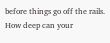before things go off the rails. How deep can your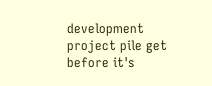development project pile get before it's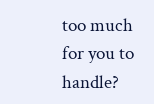too much for you to handle?